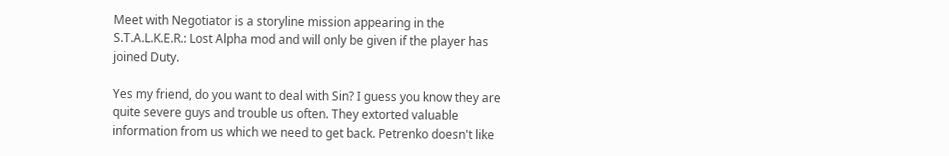Meet with Negotiator is a storyline mission appearing in the S.T.A.L.K.E.R.: Lost Alpha mod and will only be given if the player has joined Duty.

Yes my friend, do you want to deal with Sin? I guess you know they are quite severe guys and trouble us often. They extorted valuable information from us which we need to get back. Petrenko doesn't like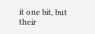it one bit, but their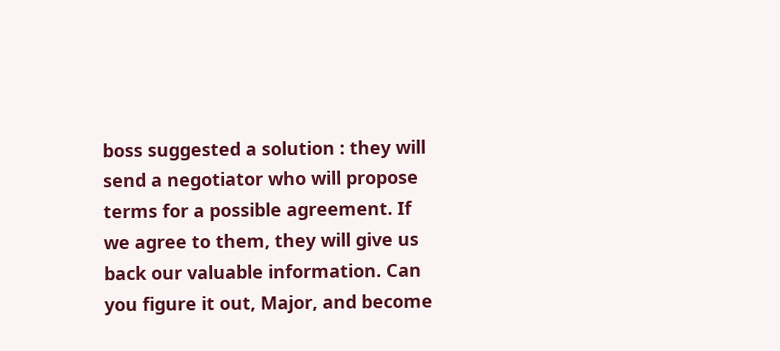boss suggested a solution : they will send a negotiator who will propose terms for a possible agreement. If we agree to them, they will give us back our valuable information. Can you figure it out, Major, and become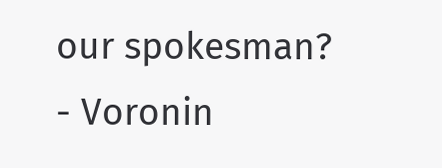our spokesman?
- Voronin